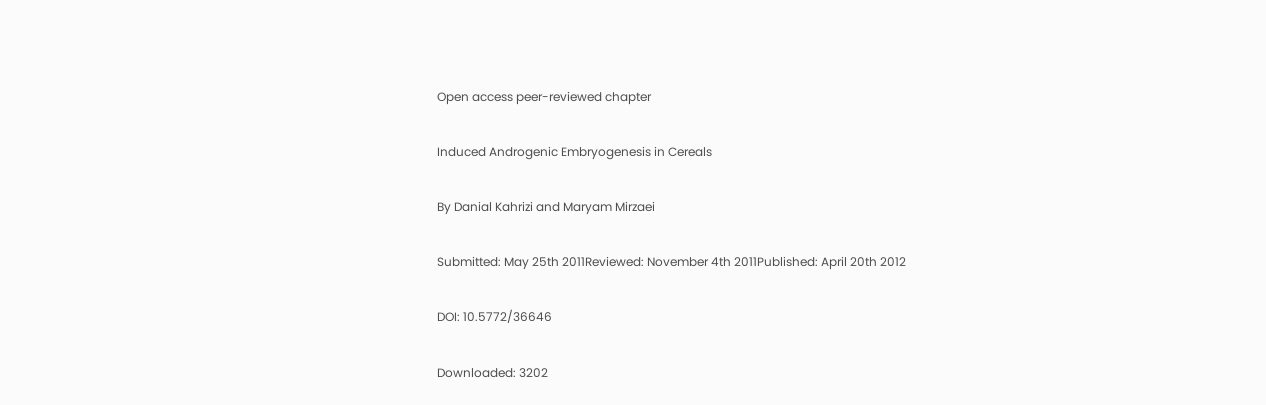Open access peer-reviewed chapter

Induced Androgenic Embryogenesis in Cereals

By Danial Kahrizi and Maryam Mirzaei

Submitted: May 25th 2011Reviewed: November 4th 2011Published: April 20th 2012

DOI: 10.5772/36646

Downloaded: 3202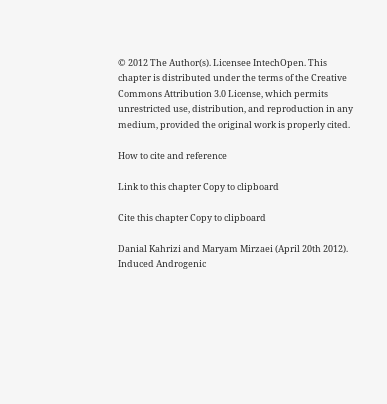© 2012 The Author(s). Licensee IntechOpen. This chapter is distributed under the terms of the Creative Commons Attribution 3.0 License, which permits unrestricted use, distribution, and reproduction in any medium, provided the original work is properly cited.

How to cite and reference

Link to this chapter Copy to clipboard

Cite this chapter Copy to clipboard

Danial Kahrizi and Maryam Mirzaei (April 20th 2012). Induced Androgenic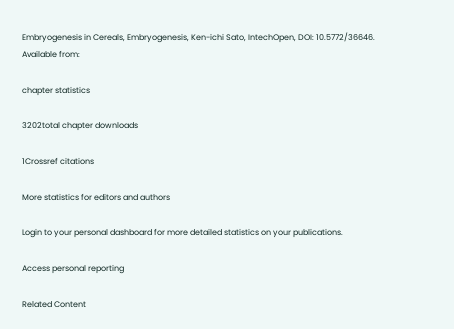Embryogenesis in Cereals, Embryogenesis, Ken-ichi Sato, IntechOpen, DOI: 10.5772/36646. Available from:

chapter statistics

3202total chapter downloads

1Crossref citations

More statistics for editors and authors

Login to your personal dashboard for more detailed statistics on your publications.

Access personal reporting

Related Content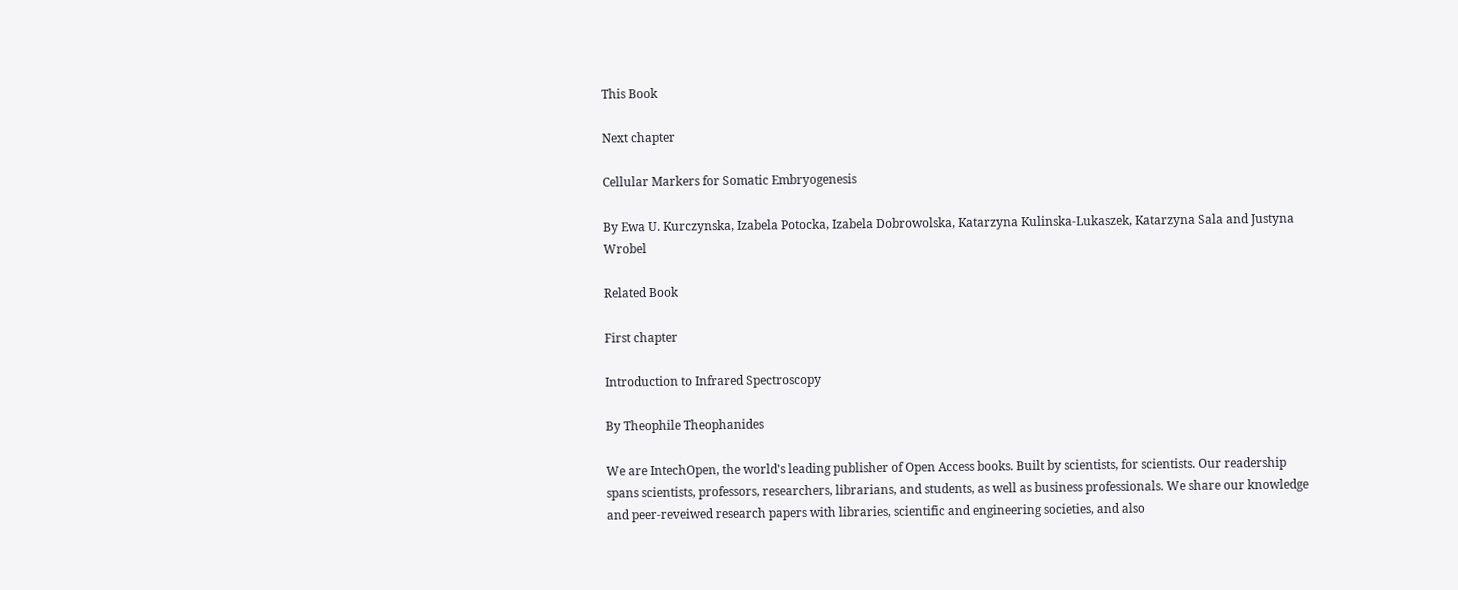This Book

Next chapter

Cellular Markers for Somatic Embryogenesis

By Ewa U. Kurczynska, Izabela Potocka, Izabela Dobrowolska, Katarzyna Kulinska-Lukaszek, Katarzyna Sala and Justyna Wrobel

Related Book

First chapter

Introduction to Infrared Spectroscopy

By Theophile Theophanides

We are IntechOpen, the world's leading publisher of Open Access books. Built by scientists, for scientists. Our readership spans scientists, professors, researchers, librarians, and students, as well as business professionals. We share our knowledge and peer-reveiwed research papers with libraries, scientific and engineering societies, and also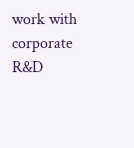work with corporate R&D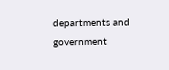departments and government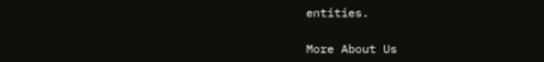entities.

More About Us